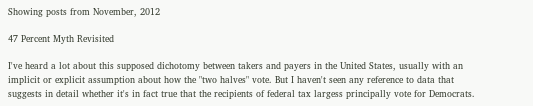Showing posts from November, 2012

47 Percent Myth Revisited

I've heard a lot about this supposed dichotomy between takers and payers in the United States, usually with an implicit or explicit assumption about how the "two halves" vote. But I haven't seen any reference to data that suggests in detail whether it's in fact true that the recipients of federal tax largess principally vote for Democrats.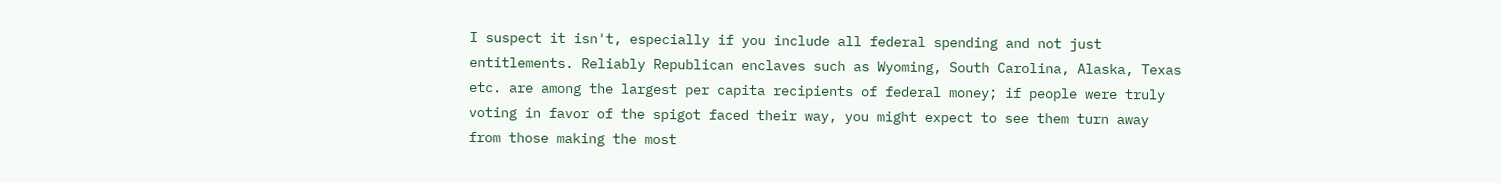I suspect it isn't, especially if you include all federal spending and not just entitlements. Reliably Republican enclaves such as Wyoming, South Carolina, Alaska, Texas etc. are among the largest per capita recipients of federal money; if people were truly voting in favor of the spigot faced their way, you might expect to see them turn away from those making the most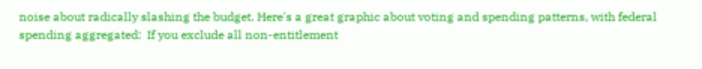noise about radically slashing the budget. Here's a great graphic about voting and spending patterns, with federal spending aggregated:  If you exclude all non-entitlement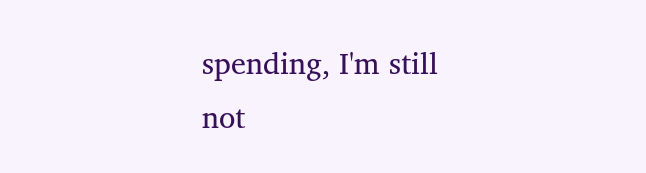spending, I'm still not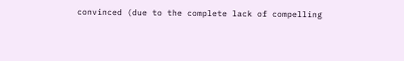convinced (due to the complete lack of compelling